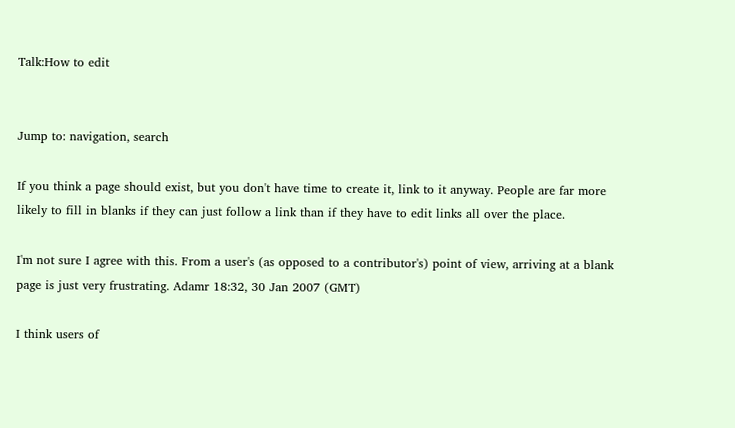Talk:How to edit


Jump to: navigation, search

If you think a page should exist, but you don't have time to create it, link to it anyway. People are far more likely to fill in blanks if they can just follow a link than if they have to edit links all over the place.

I'm not sure I agree with this. From a user's (as opposed to a contributor's) point of view, arriving at a blank page is just very frustrating. Adamr 18:32, 30 Jan 2007 (GMT)

I think users of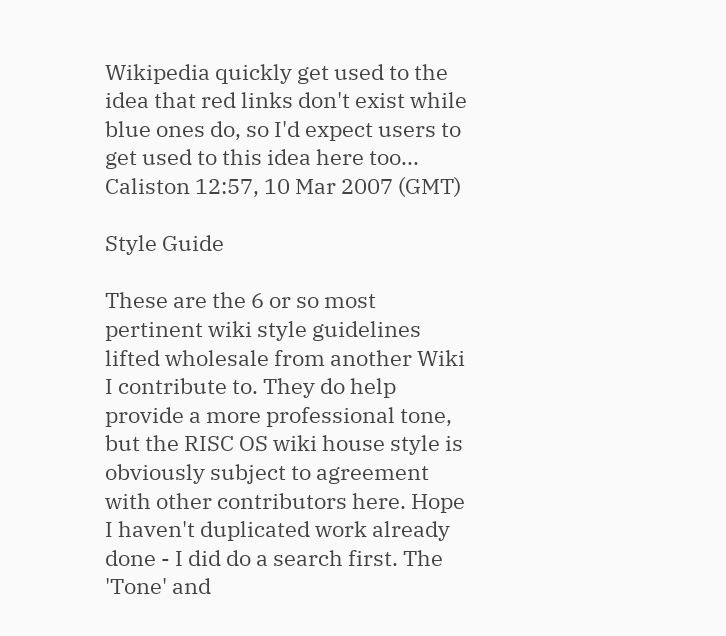Wikipedia quickly get used to the idea that red links don't exist while blue ones do, so I'd expect users to get used to this idea here too... Caliston 12:57, 10 Mar 2007 (GMT)

Style Guide

These are the 6 or so most pertinent wiki style guidelines lifted wholesale from another Wiki I contribute to. They do help provide a more professional tone, but the RISC OS wiki house style is obviously subject to agreement with other contributors here. Hope I haven't duplicated work already done - I did do a search first. The 'Tone' and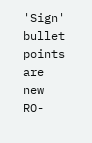'Sign' bullet points are new RO-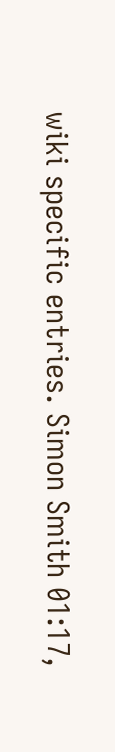wiki specific entries. Simon Smith 01:17,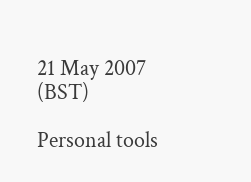21 May 2007 (BST)

Personal tools